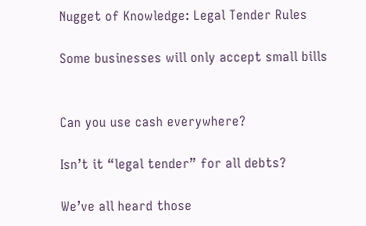Nugget of Knowledge: Legal Tender Rules

Some businesses will only accept small bills


Can you use cash everywhere?

Isn’t it “legal tender” for all debts?

We’ve all heard those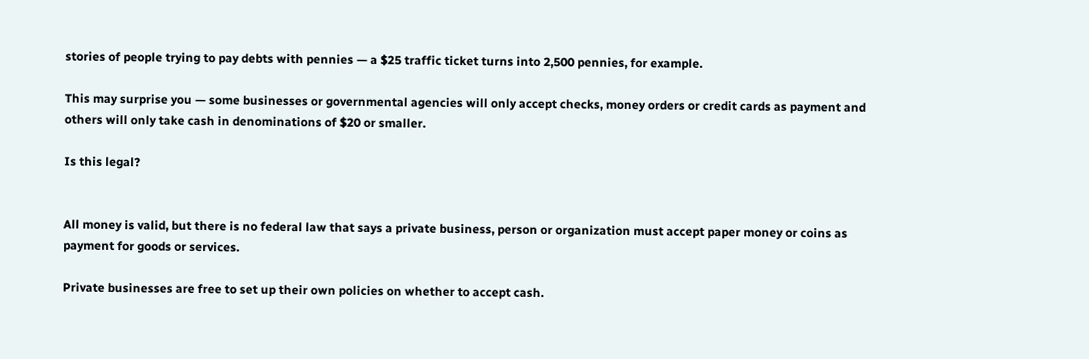stories of people trying to pay debts with pennies — a $25 traffic ticket turns into 2,500 pennies, for example.

This may surprise you — some businesses or governmental agencies will only accept checks, money orders or credit cards as payment and others will only take cash in denominations of $20 or smaller.

Is this legal?


All money is valid, but there is no federal law that says a private business, person or organization must accept paper money or coins as payment for goods or services.

Private businesses are free to set up their own policies on whether to accept cash.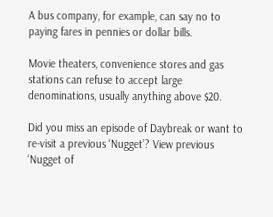A bus company, for example, can say no to paying fares in pennies or dollar bills.

Movie theaters, convenience stores and gas stations can refuse to accept large denominations, usually anything above $20.

Did you miss an episode of Daybreak or want to re-visit a previous ‘Nugget’? View previous ‘Nugget of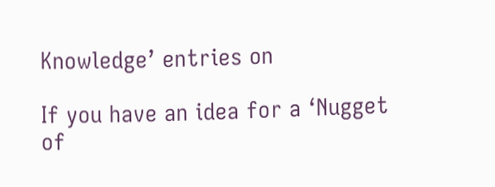Knowledge’ entries on

If you have an idea for a ‘Nugget of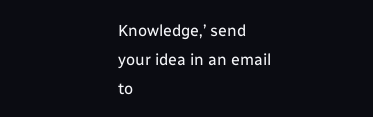Knowledge,’ send your idea in an email to